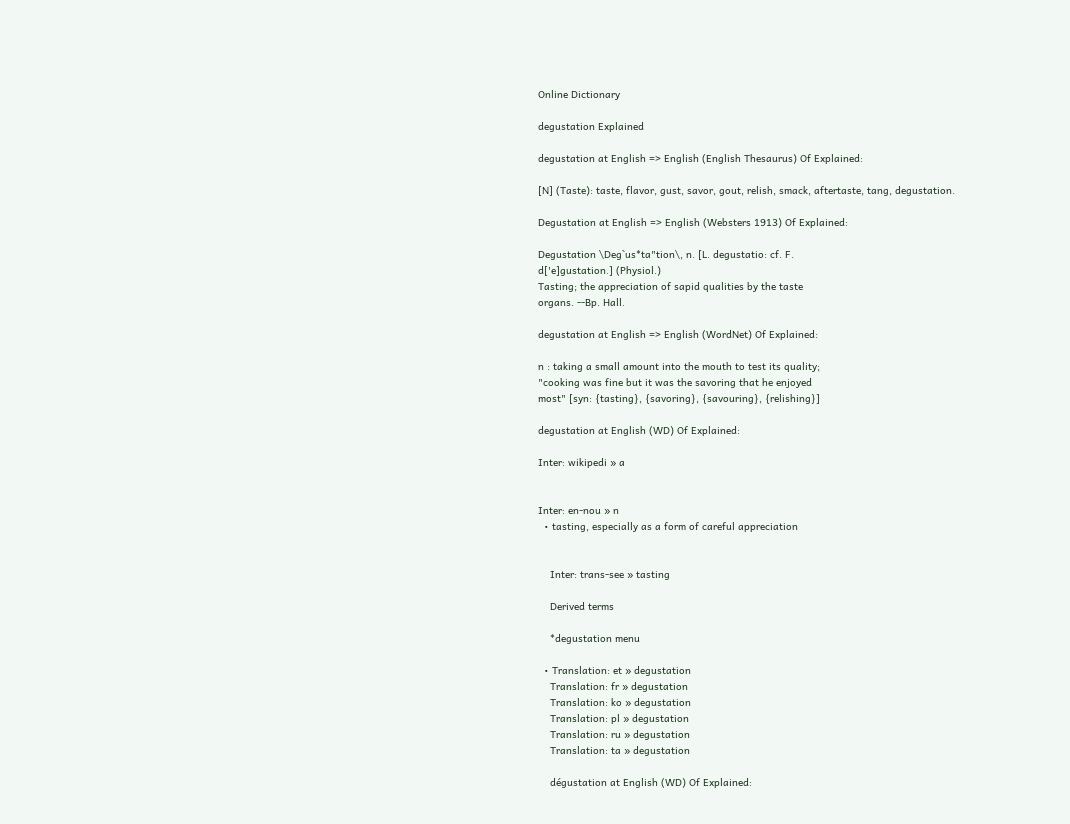Online Dictionary

degustation Explained

degustation at English => English (English Thesaurus) Of Explained:

[N] (Taste): taste, flavor, gust, savor, gout, relish, smack, aftertaste, tang, degustation.

Degustation at English => English (Websters 1913) Of Explained:

Degustation \Deg`us*ta"tion\, n. [L. degustatio: cf. F.
d['e]gustation.] (Physiol.)
Tasting; the appreciation of sapid qualities by the taste
organs. --Bp. Hall.

degustation at English => English (WordNet) Of Explained:

n : taking a small amount into the mouth to test its quality;
"cooking was fine but it was the savoring that he enjoyed
most" [syn: {tasting}, {savoring}, {savouring}, {relishing}]

degustation at English (WD) Of Explained:

Inter: wikipedi » a


Inter: en-nou » n
  • tasting, especially as a form of careful appreciation


    Inter: trans-see » tasting

    Derived terms

    *degustation menu

  • Translation: et » degustation
    Translation: fr » degustation
    Translation: ko » degustation
    Translation: pl » degustation
    Translation: ru » degustation
    Translation: ta » degustation

    dégustation at English (WD) Of Explained: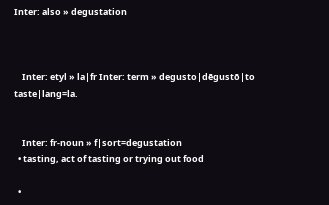Inter: also » degustation



    Inter: etyl » la|fr Inter: term » degusto|dēgustō|to taste|lang=la.


    Inter: fr-noun » f|sort=degustation
  • tasting, act of tasting or trying out food

  •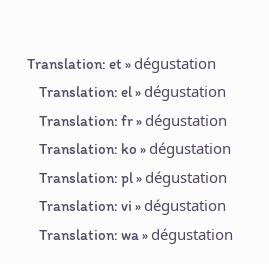Translation: et » dégustation
    Translation: el » dégustation
    Translation: fr » dégustation
    Translation: ko » dégustation
    Translation: pl » dégustation
    Translation: vi » dégustation
    Translation: wa » dégustation